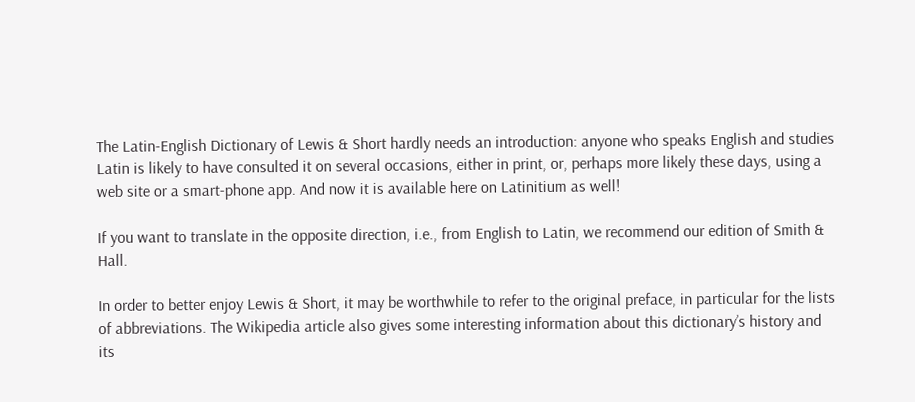The Latin-English Dictionary of Lewis & Short hardly needs an introduction: anyone who speaks English and studies Latin is likely to have consulted it on several occasions, either in print, or, perhaps more likely these days, using a web site or a smart-phone app. And now it is available here on Latinitium as well!

If you want to translate in the opposite direction, i.e., from English to Latin, we recommend our edition of Smith & Hall.

In order to better enjoy Lewis & Short, it may be worthwhile to refer to the original preface, in particular for the lists of abbreviations. The Wikipedia article also gives some interesting information about this dictionary’s history and its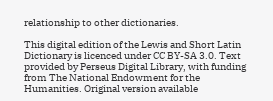relationship to other dictionaries.

This digital edition of the Lewis and Short Latin Dictionary is licenced under CC BY-SA 3.0. Text provided by Perseus Digital Library, with funding from The National Endowment for the Humanities. Original version available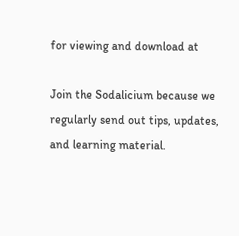for viewing and download at

Join the Sodalicium because we regularly send out tips, updates, and learning material.